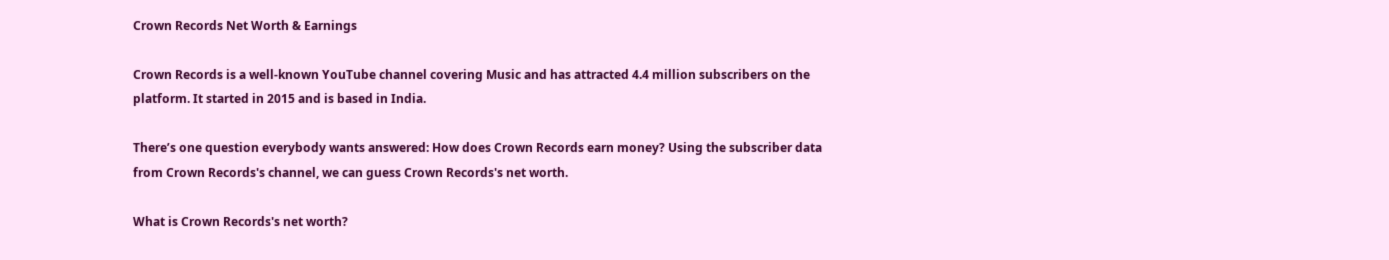Crown Records Net Worth & Earnings

Crown Records is a well-known YouTube channel covering Music and has attracted 4.4 million subscribers on the platform. It started in 2015 and is based in India.

There’s one question everybody wants answered: How does Crown Records earn money? Using the subscriber data from Crown Records's channel, we can guess Crown Records's net worth.

What is Crown Records's net worth?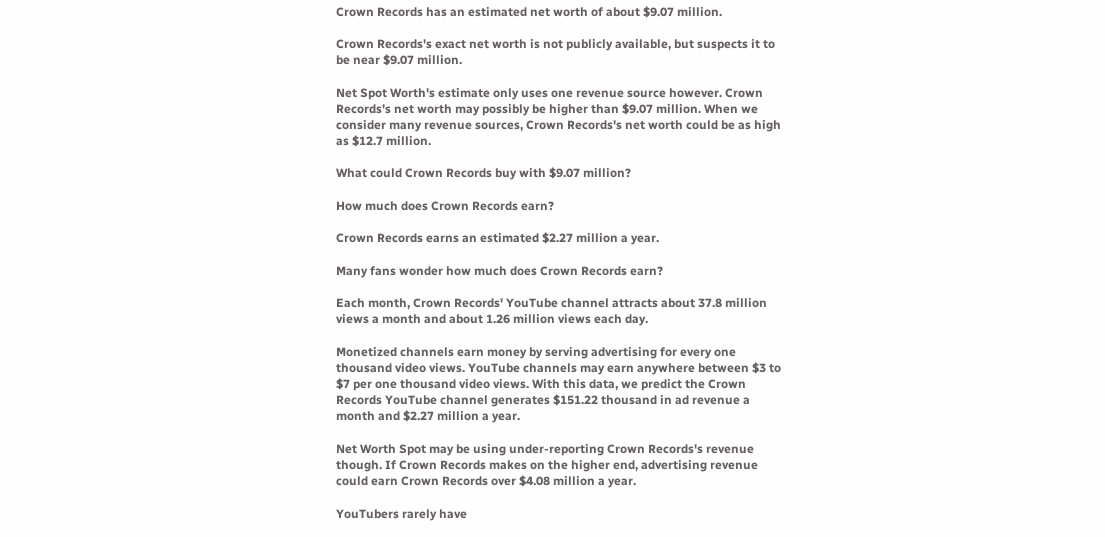Crown Records has an estimated net worth of about $9.07 million.

Crown Records's exact net worth is not publicly available, but suspects it to be near $9.07 million.

Net Spot Worth's estimate only uses one revenue source however. Crown Records's net worth may possibly be higher than $9.07 million. When we consider many revenue sources, Crown Records's net worth could be as high as $12.7 million.

What could Crown Records buy with $9.07 million?

How much does Crown Records earn?

Crown Records earns an estimated $2.27 million a year.

Many fans wonder how much does Crown Records earn?

Each month, Crown Records' YouTube channel attracts about 37.8 million views a month and about 1.26 million views each day.

Monetized channels earn money by serving advertising for every one thousand video views. YouTube channels may earn anywhere between $3 to $7 per one thousand video views. With this data, we predict the Crown Records YouTube channel generates $151.22 thousand in ad revenue a month and $2.27 million a year.

Net Worth Spot may be using under-reporting Crown Records's revenue though. If Crown Records makes on the higher end, advertising revenue could earn Crown Records over $4.08 million a year.

YouTubers rarely have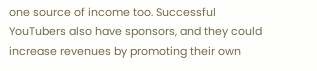one source of income too. Successful YouTubers also have sponsors, and they could increase revenues by promoting their own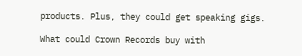products. Plus, they could get speaking gigs.

What could Crown Records buy with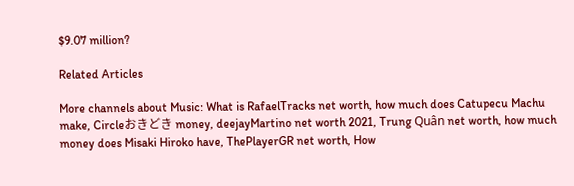$9.07 million?

Related Articles

More channels about Music: What is RafaelTracks net worth, how much does Catupecu Machu make, Circleおきどき money, deejayMartino net worth 2021, Trung Quân net worth, how much money does Misaki Hiroko have, ThePlayerGR net worth, How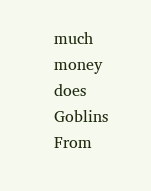much money does Goblins From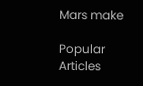Mars make

Popular Articles